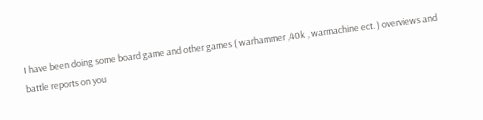I have been doing some board game and other games ( warhammer ,40k , warmachine ect. ) overviews and battle reports on you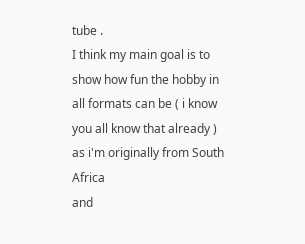tube .
I think my main goal is to show how fun the hobby in all formats can be ( i know you all know that already ) as i'm originally from South Africa
and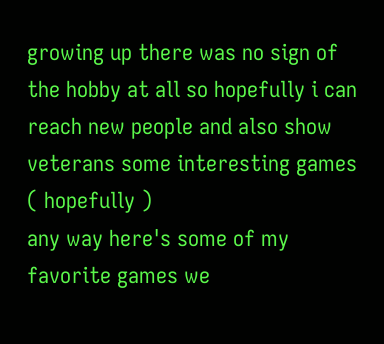growing up there was no sign of the hobby at all so hopefully i can reach new people and also show veterans some interesting games ( hopefully )
any way here's some of my favorite games we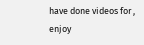have done videos for , enjoy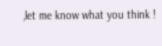,let me know what you think !